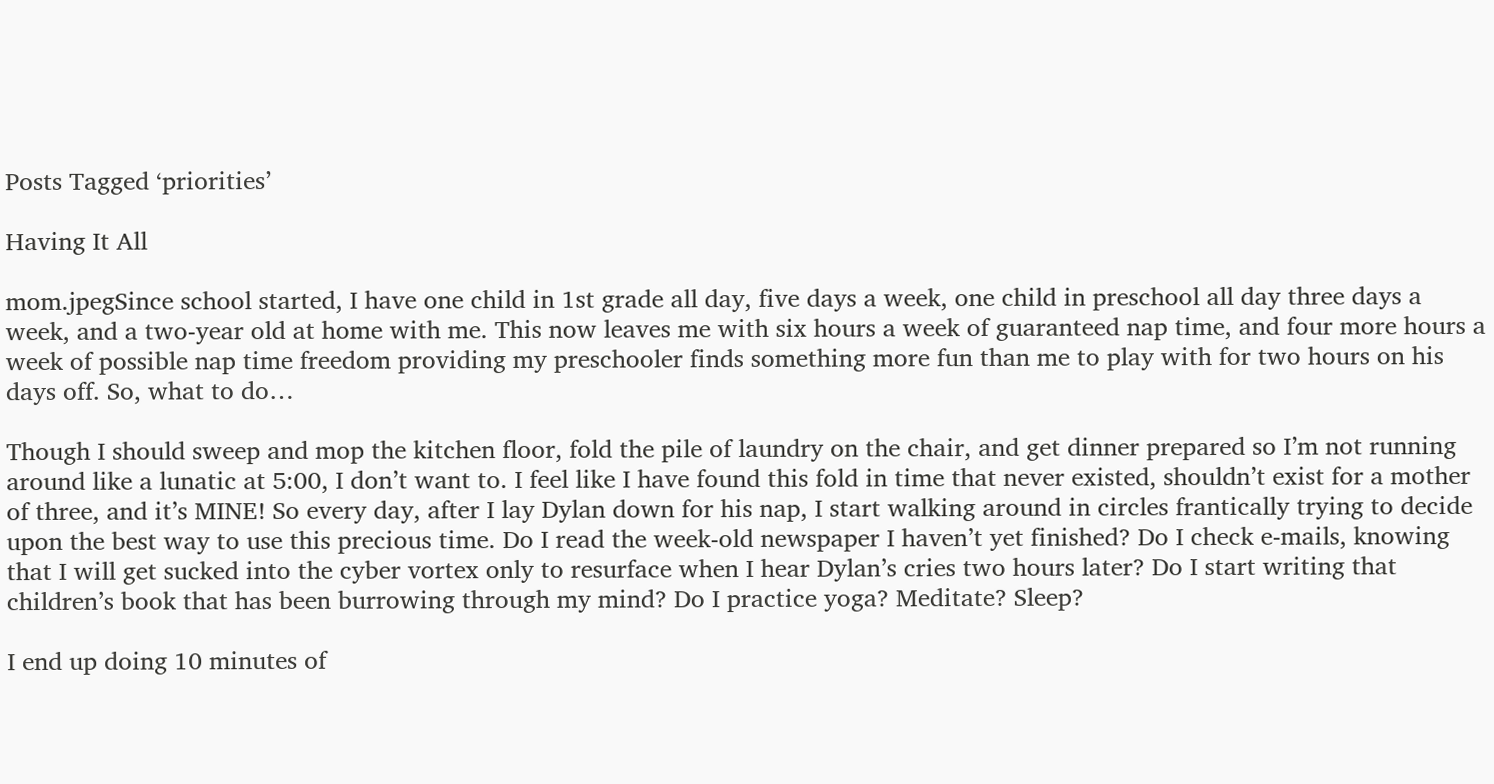Posts Tagged ‘priorities’

Having It All

mom.jpegSince school started, I have one child in 1st grade all day, five days a week, one child in preschool all day three days a week, and a two-year old at home with me. This now leaves me with six hours a week of guaranteed nap time, and four more hours a week of possible nap time freedom providing my preschooler finds something more fun than me to play with for two hours on his days off. So, what to do…

Though I should sweep and mop the kitchen floor, fold the pile of laundry on the chair, and get dinner prepared so I’m not running around like a lunatic at 5:00, I don’t want to. I feel like I have found this fold in time that never existed, shouldn’t exist for a mother of three, and it’s MINE! So every day, after I lay Dylan down for his nap, I start walking around in circles frantically trying to decide upon the best way to use this precious time. Do I read the week-old newspaper I haven’t yet finished? Do I check e-mails, knowing that I will get sucked into the cyber vortex only to resurface when I hear Dylan’s cries two hours later? Do I start writing that children’s book that has been burrowing through my mind? Do I practice yoga? Meditate? Sleep?

I end up doing 10 minutes of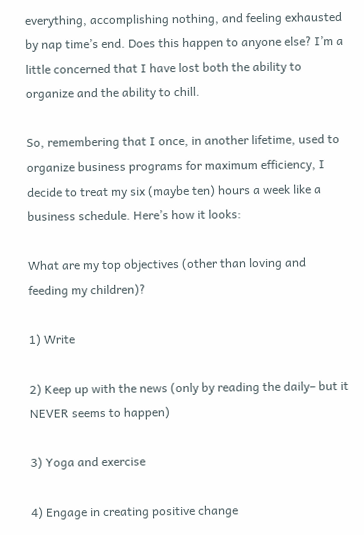everything, accomplishing nothing, and feeling exhausted by nap time’s end. Does this happen to anyone else? I’m a little concerned that I have lost both the ability to organize and the ability to chill.

So, remembering that I once, in another lifetime, used to organize business programs for maximum efficiency, I decide to treat my six (maybe ten) hours a week like a business schedule. Here’s how it looks:

What are my top objectives (other than loving and feeding my children)?

1) Write

2) Keep up with the news (only by reading the daily– but it NEVER seems to happen)

3) Yoga and exercise

4) Engage in creating positive change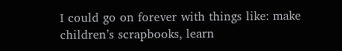I could go on forever with things like: make children’s scrapbooks, learn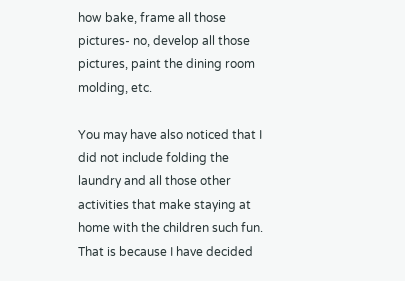how bake, frame all those pictures- no, develop all those pictures, paint the dining room molding, etc.

You may have also noticed that I did not include folding the laundry and all those other activities that make staying at home with the children such fun. That is because I have decided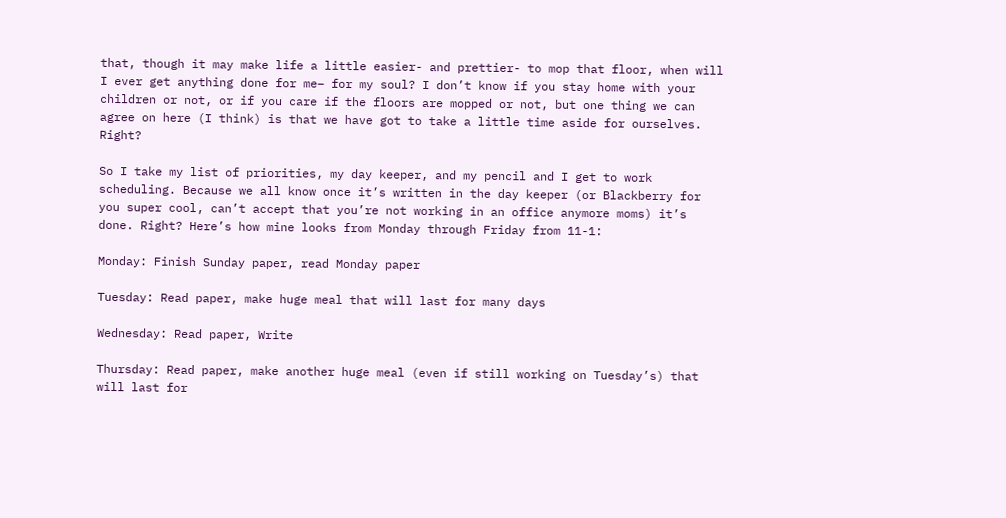that, though it may make life a little easier- and prettier- to mop that floor, when will I ever get anything done for me– for my soul? I don’t know if you stay home with your children or not, or if you care if the floors are mopped or not, but one thing we can agree on here (I think) is that we have got to take a little time aside for ourselves. Right?

So I take my list of priorities, my day keeper, and my pencil and I get to work scheduling. Because we all know once it’s written in the day keeper (or Blackberry for you super cool, can’t accept that you’re not working in an office anymore moms) it’s done. Right? Here’s how mine looks from Monday through Friday from 11-1:

Monday: Finish Sunday paper, read Monday paper

Tuesday: Read paper, make huge meal that will last for many days

Wednesday: Read paper, Write

Thursday: Read paper, make another huge meal (even if still working on Tuesday’s) that will last for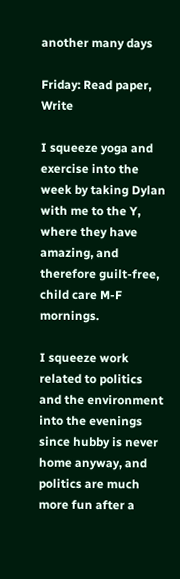another many days

Friday: Read paper, Write

I squeeze yoga and exercise into the week by taking Dylan with me to the Y, where they have amazing, and therefore guilt-free, child care M-F mornings.

I squeeze work related to politics and the environment into the evenings since hubby is never home anyway, and politics are much more fun after a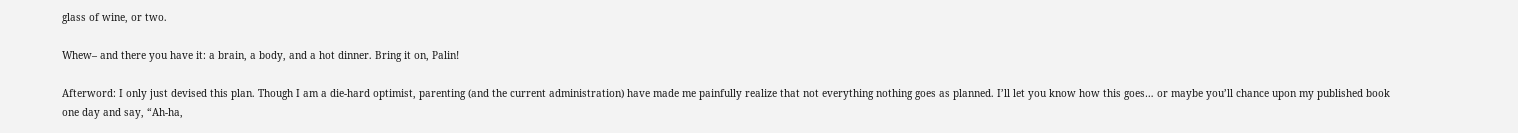glass of wine, or two.

Whew– and there you have it: a brain, a body, and a hot dinner. Bring it on, Palin!

Afterword: I only just devised this plan. Though I am a die-hard optimist, parenting (and the current administration) have made me painfully realize that not everything nothing goes as planned. I’ll let you know how this goes… or maybe you’ll chance upon my published book one day and say, “Ah-ha,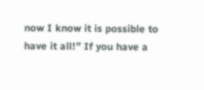now I know it is possible to have it all!” If you have a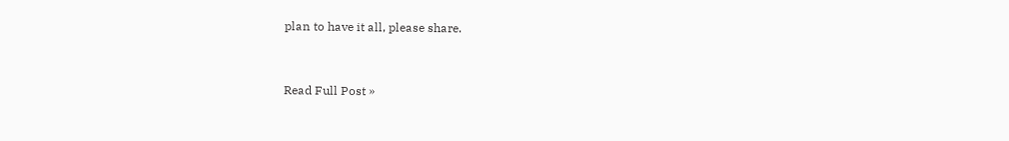plan to have it all, please share.


Read Full Post »